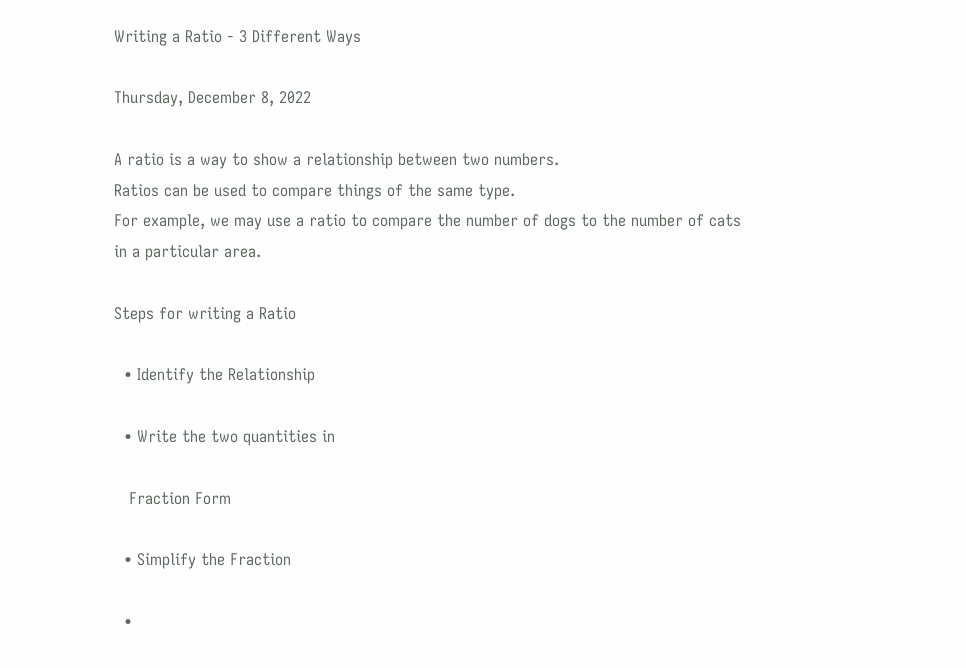Writing a Ratio - 3 Different Ways

Thursday, December 8, 2022

A ratio is a way to show a relationship between two numbers.
Ratios can be used to compare things of the same type.
For example, we may use a ratio to compare the number of dogs to the number of cats in a particular area.

Steps for writing a Ratio

  • Identify the Relationship

  • Write the two quantities in

   Fraction Form

  • Simplify the Fraction

  •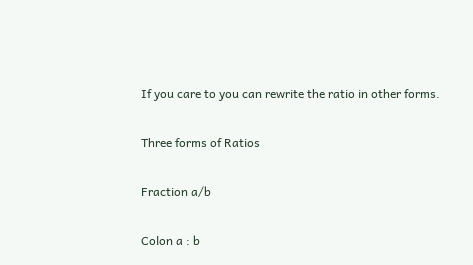If you care to you can rewrite the ratio in other forms.

Three forms of Ratios

Fraction a/b

Colon a : b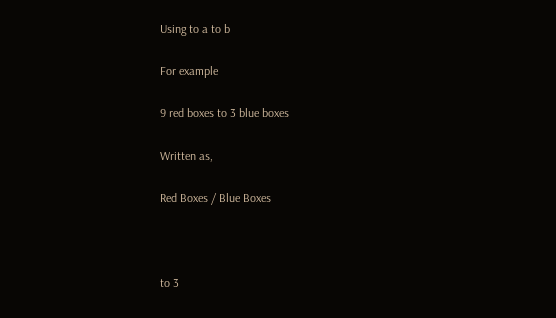Using to a to b

For example

9 red boxes to 3 blue boxes

Written as,

Red Boxes / Blue Boxes



to 3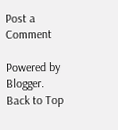Post a Comment

Powered by Blogger.
Back to Top